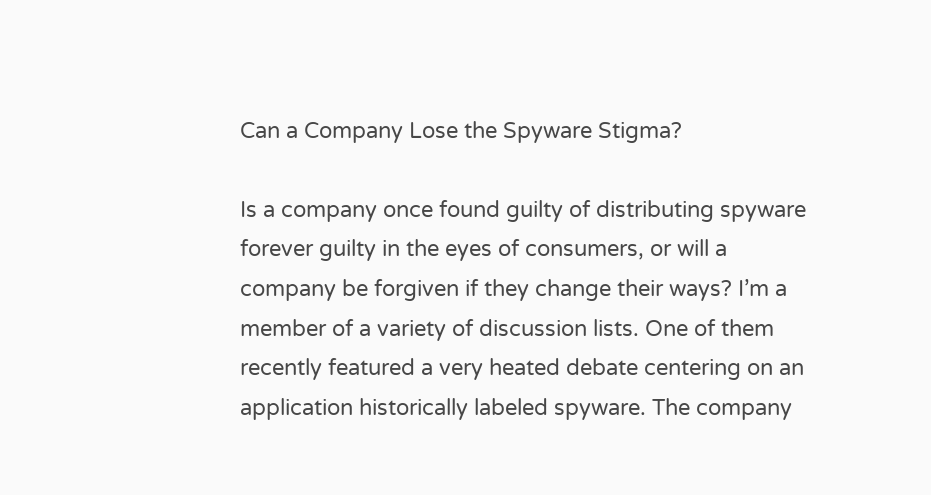Can a Company Lose the Spyware Stigma?

Is a company once found guilty of distributing spyware forever guilty in the eyes of consumers, or will a company be forgiven if they change their ways? I’m a member of a variety of discussion lists. One of them recently featured a very heated debate centering on an application historically labeled spyware. The company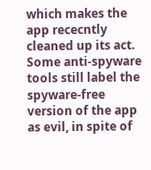which makes the app rececntly cleaned up its act. Some anti-spyware tools still label the spyware-free version of the app as evil, in spite of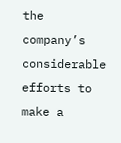the company’s considerable efforts to make a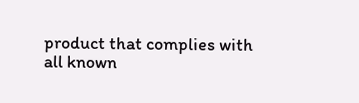product that complies with all known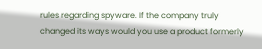rules regarding spyware. If the company truly changed its ways would you use a product formerly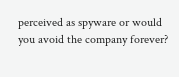perceived as spyware or would you avoid the company forever?